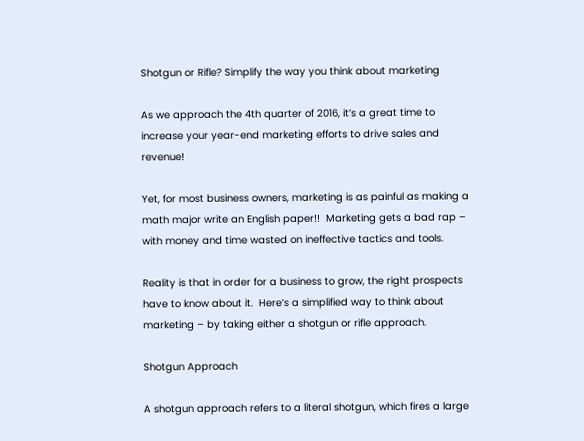Shotgun or Rifle? Simplify the way you think about marketing

As we approach the 4th quarter of 2016, it’s a great time to increase your year-end marketing efforts to drive sales and revenue!

Yet, for most business owners, marketing is as painful as making a math major write an English paper!!  Marketing gets a bad rap – with money and time wasted on ineffective tactics and tools.

Reality is that in order for a business to grow, the right prospects have to know about it.  Here’s a simplified way to think about marketing – by taking either a shotgun or rifle approach.

Shotgun Approach

A shotgun approach refers to a literal shotgun, which fires a large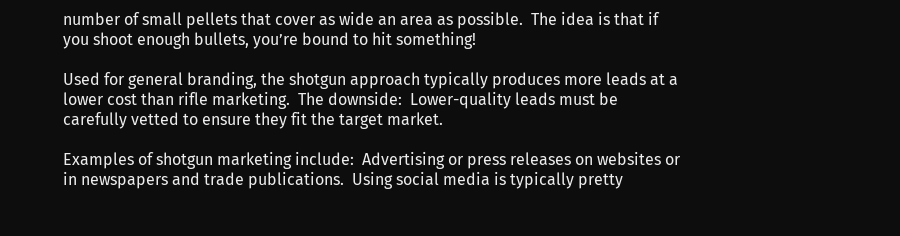number of small pellets that cover as wide an area as possible.  The idea is that if you shoot enough bullets, you’re bound to hit something!

Used for general branding, the shotgun approach typically produces more leads at a lower cost than rifle marketing.  The downside:  Lower-quality leads must be carefully vetted to ensure they fit the target market.

Examples of shotgun marketing include:  Advertising or press releases on websites or in newspapers and trade publications.  Using social media is typically pretty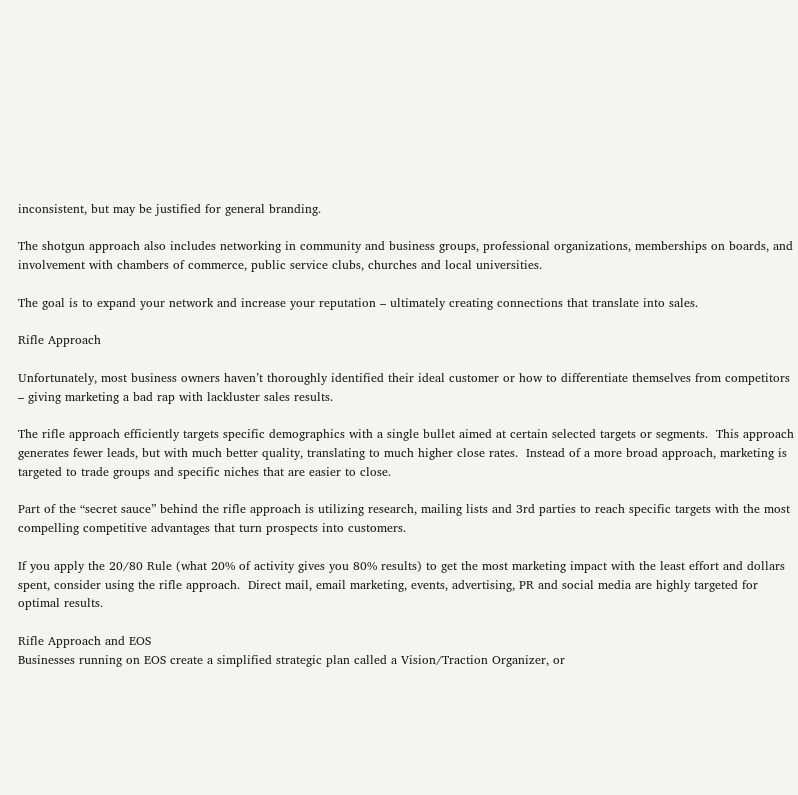inconsistent, but may be justified for general branding.

The shotgun approach also includes networking in community and business groups, professional organizations, memberships on boards, and involvement with chambers of commerce, public service clubs, churches and local universities.

The goal is to expand your network and increase your reputation – ultimately creating connections that translate into sales.

Rifle Approach

Unfortunately, most business owners haven’t thoroughly identified their ideal customer or how to differentiate themselves from competitors – giving marketing a bad rap with lackluster sales results.

The rifle approach efficiently targets specific demographics with a single bullet aimed at certain selected targets or segments.  This approach generates fewer leads, but with much better quality, translating to much higher close rates.  Instead of a more broad approach, marketing is targeted to trade groups and specific niches that are easier to close.

Part of the “secret sauce” behind the rifle approach is utilizing research, mailing lists and 3rd parties to reach specific targets with the most compelling competitive advantages that turn prospects into customers.

If you apply the 20/80 Rule (what 20% of activity gives you 80% results) to get the most marketing impact with the least effort and dollars spent, consider using the rifle approach.  Direct mail, email marketing, events, advertising, PR and social media are highly targeted for optimal results.

Rifle Approach and EOS
Businesses running on EOS create a simplified strategic plan called a Vision/Traction Organizer, or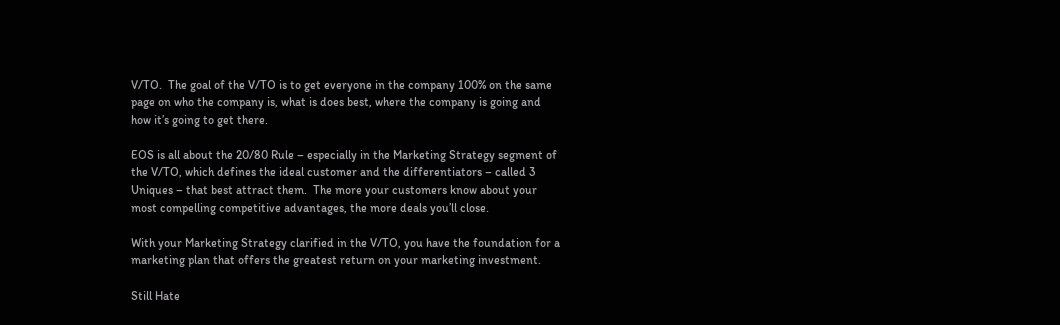V/TO.  The goal of the V/TO is to get everyone in the company 100% on the same page on who the company is, what is does best, where the company is going and how it’s going to get there.

EOS is all about the 20/80 Rule – especially in the Marketing Strategy segment of the V/TO, which defines the ideal customer and the differentiators – called 3 Uniques – that best attract them.  The more your customers know about your most compelling competitive advantages, the more deals you’ll close.

With your Marketing Strategy clarified in the V/TO, you have the foundation for a marketing plan that offers the greatest return on your marketing investment.

Still Hate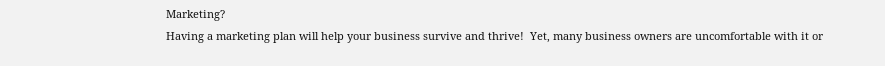Marketing?
Having a marketing plan will help your business survive and thrive!  Yet, many business owners are uncomfortable with it or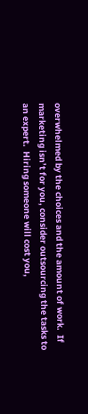overwhelmed by the choices and the amount of work.  If marketing isn’t for you, consider outsourcing the tasks to an expert.  Hiring someone will cost you,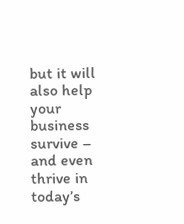but it will also help your business survive – and even thrive in today’s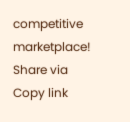competitive marketplace!
Share via
Copy link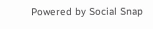Powered by Social Snap